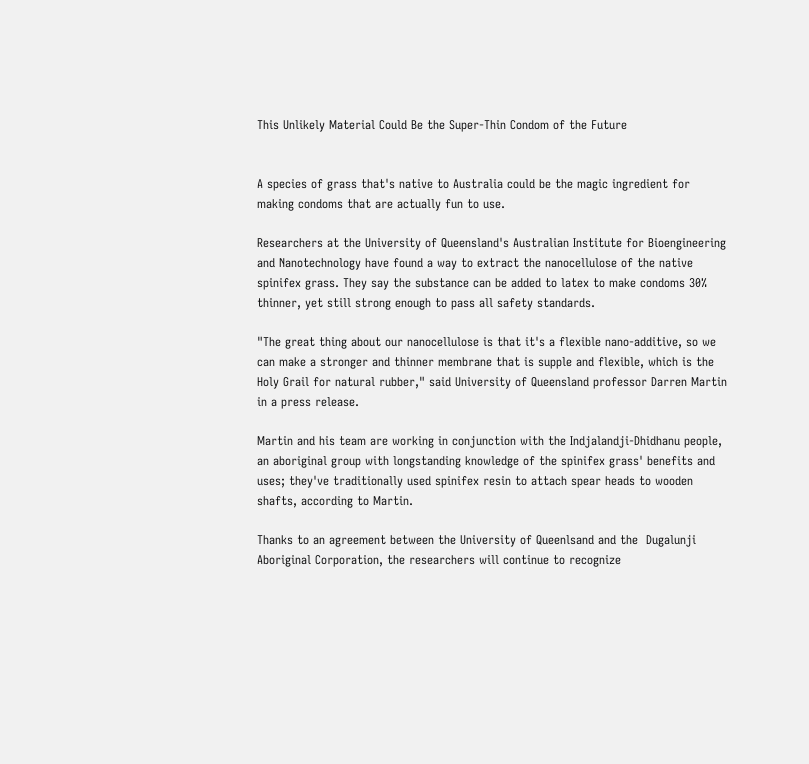This Unlikely Material Could Be the Super-Thin Condom of the Future


A species of grass that's native to Australia could be the magic ingredient for making condoms that are actually fun to use.

Researchers at the University of Queensland's Australian Institute for Bioengineering and Nanotechnology have found a way to extract the nanocellulose of the native spinifex grass. They say the substance can be added to latex to make condoms 30% thinner, yet still strong enough to pass all safety standards.

"The great thing about our nanocellulose is that it's a flexible nano-additive, so we can make a stronger and thinner membrane that is supple and flexible, which is the Holy Grail for natural rubber," said University of Queensland professor Darren Martin in a press release.

Martin and his team are working in conjunction with the Indjalandji-Dhidhanu people, an aboriginal group with longstanding knowledge of the spinifex grass' benefits and uses; they've traditionally used spinifex resin to attach spear heads to wooden shafts, according to Martin.

Thanks to an agreement between the University of Queenlsand and the  Dugalunji Aboriginal Corporation, the researchers will continue to recognize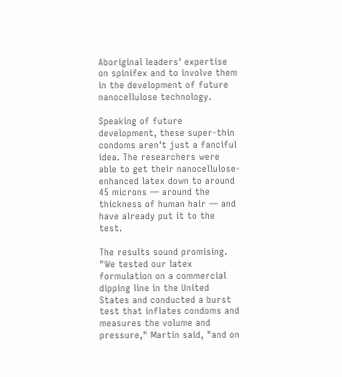Aboriginal leaders' expertise on spinifex and to involve them in the development of future nanocellulose technology.

Speaking of future development, these super-thin condoms aren't just a fanciful idea. The researchers were able to get their nanocellulose-enhanced latex down to around 45 microns — around the thickness of human hair — and have already put it to the test.

The results sound promising. "We tested our latex formulation on a commercial dipping line in the United States and conducted a burst test that inflates condoms and measures the volume and pressure," Martin said, "and on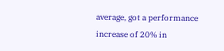average, got a performance increase of 20% in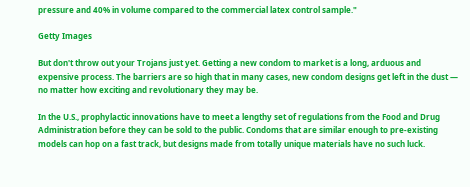pressure and 40% in volume compared to the commercial latex control sample."

Getty Images

But don't throw out your Trojans just yet. Getting a new condom to market is a long, arduous and expensive process. The barriers are so high that in many cases, new condom designs get left in the dust — no matter how exciting and revolutionary they may be.

In the U.S., prophylactic innovations have to meet a lengthy set of regulations from the Food and Drug Administration before they can be sold to the public. Condoms that are similar enough to pre-existing models can hop on a fast track, but designs made from totally unique materials have no such luck.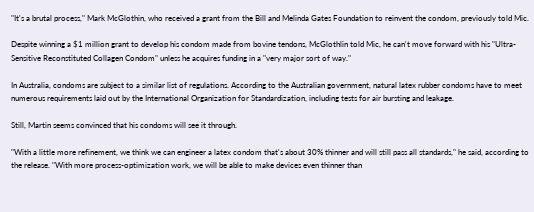"It's a brutal process," Mark McGlothin, who received a grant from the Bill and Melinda Gates Foundation to reinvent the condom, previously told Mic.

Despite winning a $1 million grant to develop his condom made from bovine tendons, McGlothlin told Mic, he can't move forward with his "Ultra-Sensitive Reconstituted Collagen Condom" unless he acquires funding in a "very major sort of way."

In Australia, condoms are subject to a similar list of regulations. According to the Australian government, natural latex rubber condoms have to meet numerous requirements laid out by the International Organization for Standardization, including tests for air bursting and leakage.

Still, Martin seems convinced that his condoms will see it through.

"With a little more refinement, we think we can engineer a latex condom that's about 30% thinner and will still pass all standards," he said, according to the release. "With more process-optimization work, we will be able to make devices even thinner than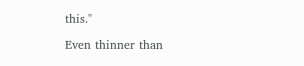this."

Even thinner than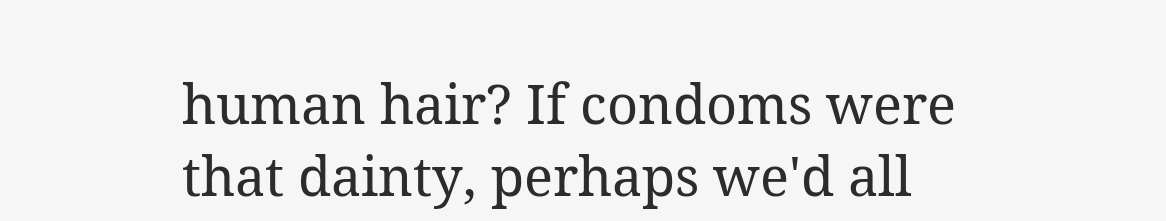human hair? If condoms were that dainty, perhaps we'd all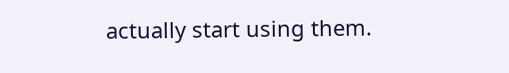actually start using them.